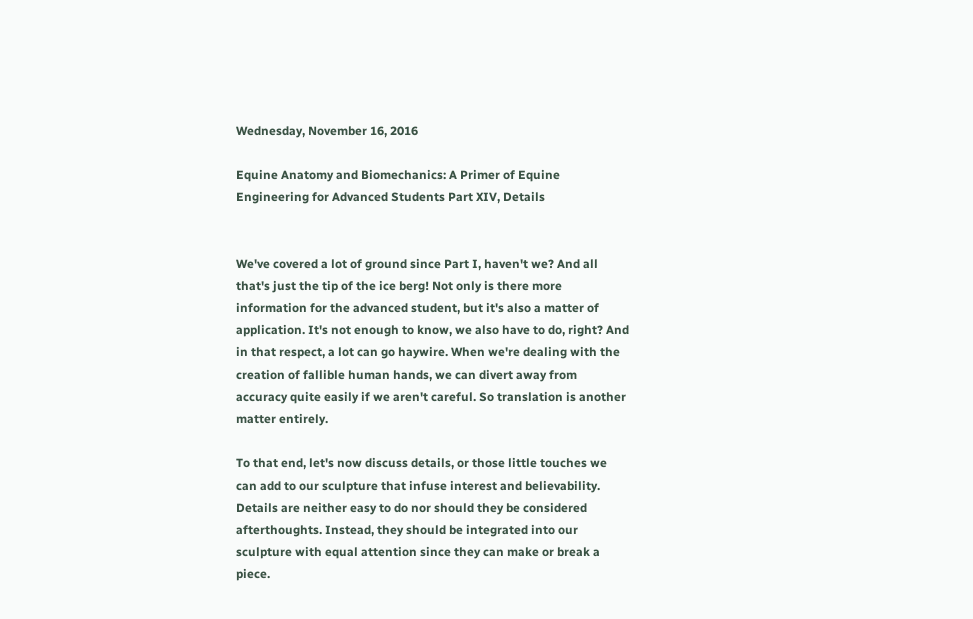Wednesday, November 16, 2016

Equine Anatomy and Biomechanics: A Primer of Equine Engineering for Advanced Students Part XIV, Details


We've covered a lot of ground since Part I, haven't we? And all that's just the tip of the ice berg! Not only is there more information for the advanced student, but it's also a matter of application. It's not enough to know, we also have to do, right? And in that respect, a lot can go haywire. When we're dealing with the creation of fallible human hands, we can divert away from accuracy quite easily if we aren't careful. So translation is another matter entirely.

To that end, let's now discuss details, or those little touches we can add to our sculpture that infuse interest and believability. Details are neither easy to do nor should they be considered afterthoughts. Instead, they should be integrated into our sculpture with equal attention since they can make or break a piece.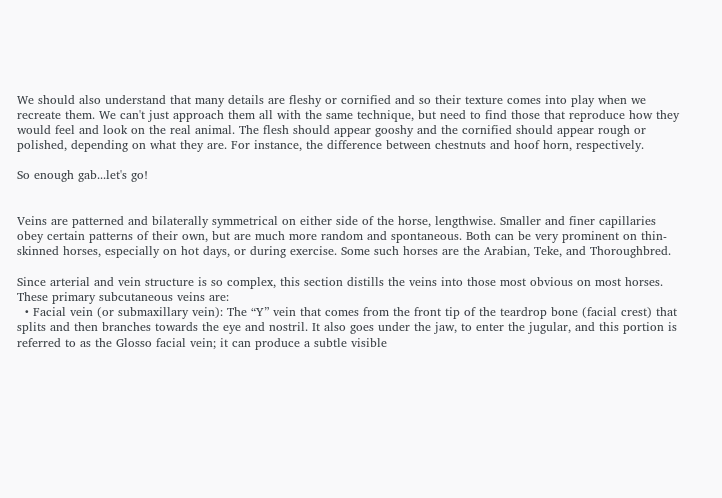We should also understand that many details are fleshy or cornified and so their texture comes into play when we recreate them. We can't just approach them all with the same technique, but need to find those that reproduce how they would feel and look on the real animal. The flesh should appear gooshy and the cornified should appear rough or polished, depending on what they are. For instance, the difference between chestnuts and hoof horn, respectively.

So enough gab...let's go!


Veins are patterned and bilaterally symmetrical on either side of the horse, lengthwise. Smaller and finer capillaries obey certain patterns of their own, but are much more random and spontaneous. Both can be very prominent on thin-skinned horses, especially on hot days, or during exercise. Some such horses are the Arabian, Teke, and Thoroughbred.

Since arterial and vein structure is so complex, this section distills the veins into those most obvious on most horses. These primary subcutaneous veins are:
  • Facial vein (or submaxillary vein): The “Y” vein that comes from the front tip of the teardrop bone (facial crest) that splits and then branches towards the eye and nostril. It also goes under the jaw, to enter the jugular, and this portion is referred to as the Glosso facial vein; it can produce a subtle visible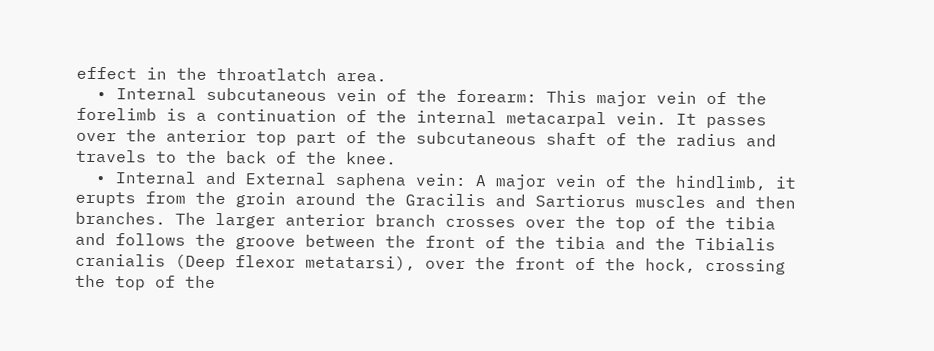effect in the throatlatch area.
  • Internal subcutaneous vein of the forearm: This major vein of the forelimb is a continuation of the internal metacarpal vein. It passes over the anterior top part of the subcutaneous shaft of the radius and travels to the back of the knee.
  • Internal and External saphena vein: A major vein of the hindlimb, it erupts from the groin around the Gracilis and Sartiorus muscles and then branches. The larger anterior branch crosses over the top of the tibia and follows the groove between the front of the tibia and the Tibialis cranialis (Deep flexor metatarsi), over the front of the hock, crossing the top of the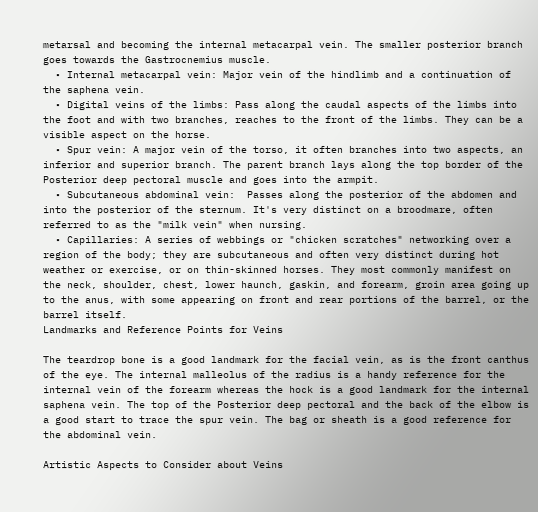metarsal and becoming the internal metacarpal vein. The smaller posterior branch goes towards the Gastrocnemius muscle.
  • Internal metacarpal vein: Major vein of the hindlimb and a continuation of the saphena vein.
  • Digital veins of the limbs: Pass along the caudal aspects of the limbs into the foot and with two branches, reaches to the front of the limbs. They can be a visible aspect on the horse.
  • Spur vein: A major vein of the torso, it often branches into two aspects, an inferior and superior branch. The parent branch lays along the top border of the Posterior deep pectoral muscle and goes into the armpit.
  • Subcutaneous abdominal vein:  Passes along the posterior of the abdomen and into the posterior of the sternum. It's very distinct on a broodmare, often referred to as the "milk vein" when nursing.
  • Capillaries: A series of webbings or "chicken scratches" networking over a region of the body; they are subcutaneous and often very distinct during hot weather or exercise, or on thin-skinned horses. They most commonly manifest on the neck, shoulder, chest, lower haunch, gaskin, and forearm, groin area going up to the anus, with some appearing on front and rear portions of the barrel, or the barrel itself.
Landmarks and Reference Points for Veins

The teardrop bone is a good landmark for the facial vein, as is the front canthus of the eye. The internal malleolus of the radius is a handy reference for the internal vein of the forearm whereas the hock is a good landmark for the internal saphena vein. The top of the Posterior deep pectoral and the back of the elbow is a good start to trace the spur vein. The bag or sheath is a good reference for the abdominal vein.

Artistic Aspects to Consider about Veins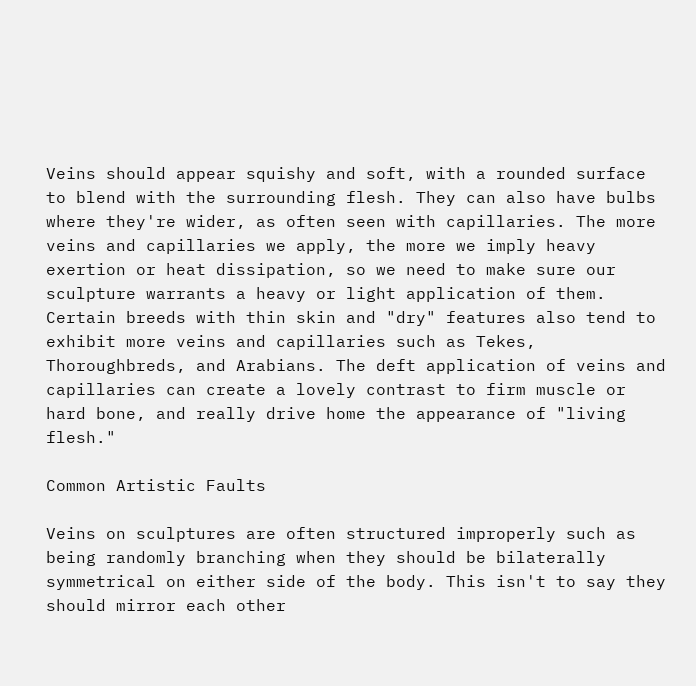Veins should appear squishy and soft, with a rounded surface to blend with the surrounding flesh. They can also have bulbs where they're wider, as often seen with capillaries. The more veins and capillaries we apply, the more we imply heavy exertion or heat dissipation, so we need to make sure our sculpture warrants a heavy or light application of them. Certain breeds with thin skin and "dry" features also tend to exhibit more veins and capillaries such as Tekes, Thoroughbreds, and Arabians. The deft application of veins and capillaries can create a lovely contrast to firm muscle or hard bone, and really drive home the appearance of "living flesh."

Common Artistic Faults

Veins on sculptures are often structured improperly such as being randomly branching when they should be bilaterally symmetrical on either side of the body. This isn't to say they should mirror each other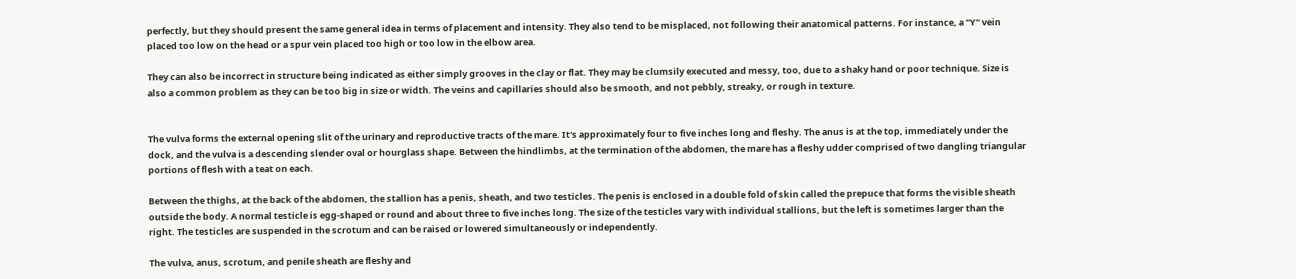perfectly, but they should present the same general idea in terms of placement and intensity. They also tend to be misplaced, not following their anatomical patterns. For instance, a "Y" vein placed too low on the head or a spur vein placed too high or too low in the elbow area.

They can also be incorrect in structure being indicated as either simply grooves in the clay or flat. They may be clumsily executed and messy, too, due to a shaky hand or poor technique. Size is also a common problem as they can be too big in size or width. The veins and capillaries should also be smooth, and not pebbly, streaky, or rough in texture.


The vulva forms the external opening slit of the urinary and reproductive tracts of the mare. It's approximately four to five inches long and fleshy. The anus is at the top, immediately under the dock, and the vulva is a descending slender oval or hourglass shape. Between the hindlimbs, at the termination of the abdomen, the mare has a fleshy udder comprised of two dangling triangular portions of flesh with a teat on each.

Between the thighs, at the back of the abdomen, the stallion has a penis, sheath, and two testicles. The penis is enclosed in a double fold of skin called the prepuce that forms the visible sheath outside the body. A normal testicle is egg-shaped or round and about three to five inches long. The size of the testicles vary with individual stallions, but the left is sometimes larger than the right. The testicles are suspended in the scrotum and can be raised or lowered simultaneously or independently.

The vulva, anus, scrotum, and penile sheath are fleshy and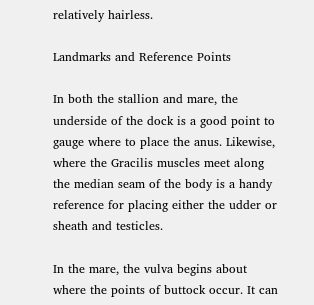relatively hairless.

Landmarks and Reference Points

In both the stallion and mare, the underside of the dock is a good point to gauge where to place the anus. Likewise, where the Gracilis muscles meet along the median seam of the body is a handy reference for placing either the udder or sheath and testicles.

In the mare, the vulva begins about where the points of buttock occur. It can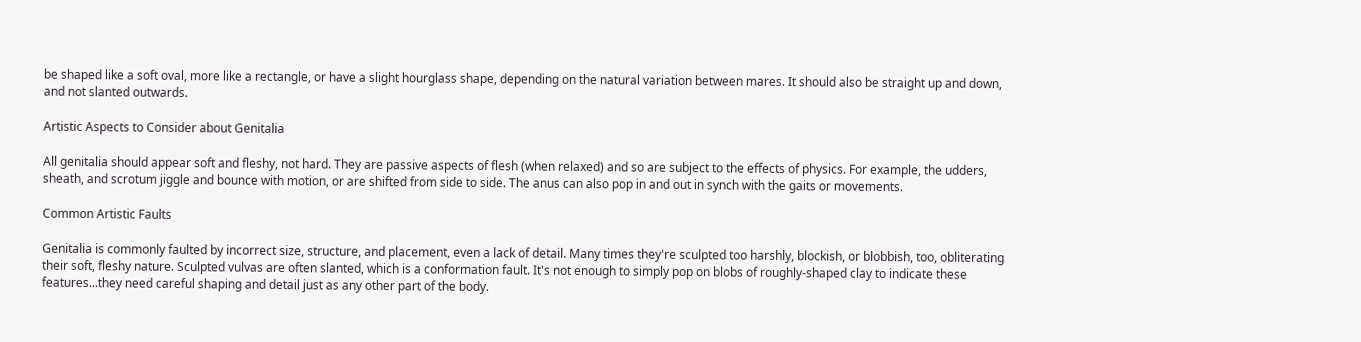be shaped like a soft oval, more like a rectangle, or have a slight hourglass shape, depending on the natural variation between mares. It should also be straight up and down, and not slanted outwards.

Artistic Aspects to Consider about Genitalia

All genitalia should appear soft and fleshy, not hard. They are passive aspects of flesh (when relaxed) and so are subject to the effects of physics. For example, the udders, sheath, and scrotum jiggle and bounce with motion, or are shifted from side to side. The anus can also pop in and out in synch with the gaits or movements.

Common Artistic Faults

Genitalia is commonly faulted by incorrect size, structure, and placement, even a lack of detail. Many times they're sculpted too harshly, blockish, or blobbish, too, obliterating their soft, fleshy nature. Sculpted vulvas are often slanted, which is a conformation fault. It's not enough to simply pop on blobs of roughly-shaped clay to indicate these features...they need careful shaping and detail just as any other part of the body.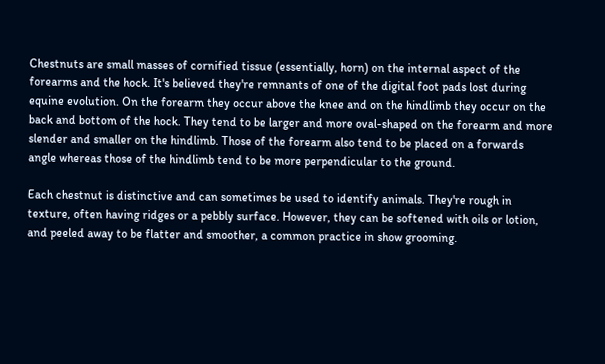Chestnuts are small masses of cornified tissue (essentially, horn) on the internal aspect of the forearms and the hock. It's believed they're remnants of one of the digital foot pads lost during equine evolution. On the forearm they occur above the knee and on the hindlimb they occur on the back and bottom of the hock. They tend to be larger and more oval-shaped on the forearm and more slender and smaller on the hindlimb. Those of the forearm also tend to be placed on a forwards angle whereas those of the hindlimb tend to be more perpendicular to the ground.

Each chestnut is distinctive and can sometimes be used to identify animals. They're rough in texture, often having ridges or a pebbly surface. However, they can be softened with oils or lotion, and peeled away to be flatter and smoother, a common practice in show grooming.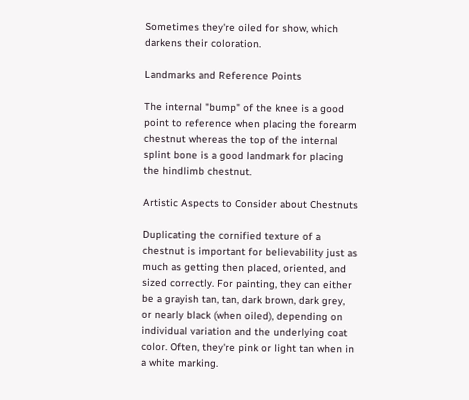Sometimes they're oiled for show, which darkens their coloration.

Landmarks and Reference Points

The internal "bump" of the knee is a good point to reference when placing the forearm chestnut whereas the top of the internal splint bone is a good landmark for placing the hindlimb chestnut.

Artistic Aspects to Consider about Chestnuts

Duplicating the cornified texture of a chestnut is important for believability just as much as getting then placed, oriented, and sized correctly. For painting, they can either be a grayish tan, tan, dark brown, dark grey, or nearly black (when oiled), depending on individual variation and the underlying coat color. Often, they're pink or light tan when in a white marking.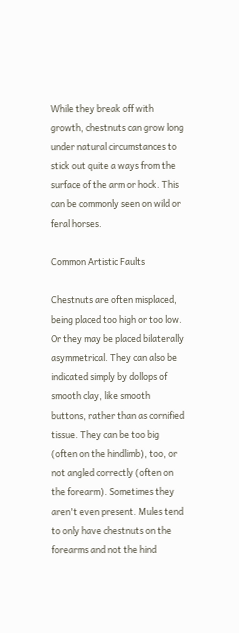While they break off with growth, chestnuts can grow long under natural circumstances to stick out quite a ways from the surface of the arm or hock. This can be commonly seen on wild or feral horses.

Common Artistic Faults

Chestnuts are often misplaced, being placed too high or too low. Or they may be placed bilaterally asymmetrical. They can also be indicated simply by dollops of smooth clay, like smooth buttons, rather than as cornified tissue. They can be too big (often on the hindlimb), too, or not angled correctly (often on the forearm). Sometimes they aren't even present. Mules tend to only have chestnuts on the forearms and not the hind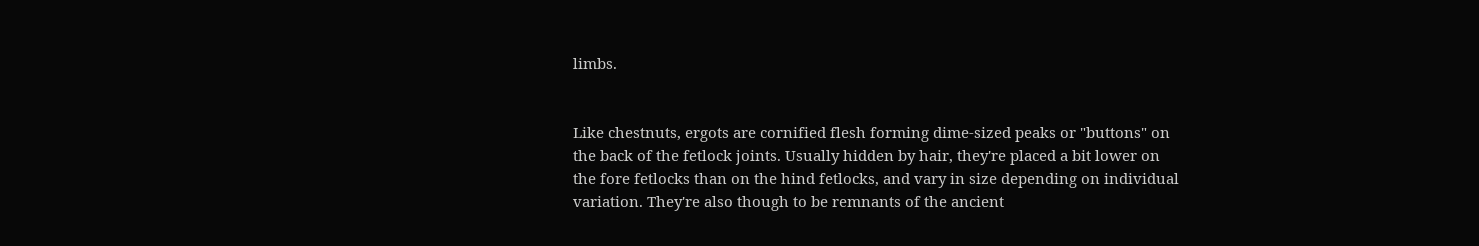limbs.


Like chestnuts, ergots are cornified flesh forming dime-sized peaks or "buttons" on the back of the fetlock joints. Usually hidden by hair, they're placed a bit lower on the fore fetlocks than on the hind fetlocks, and vary in size depending on individual variation. They're also though to be remnants of the ancient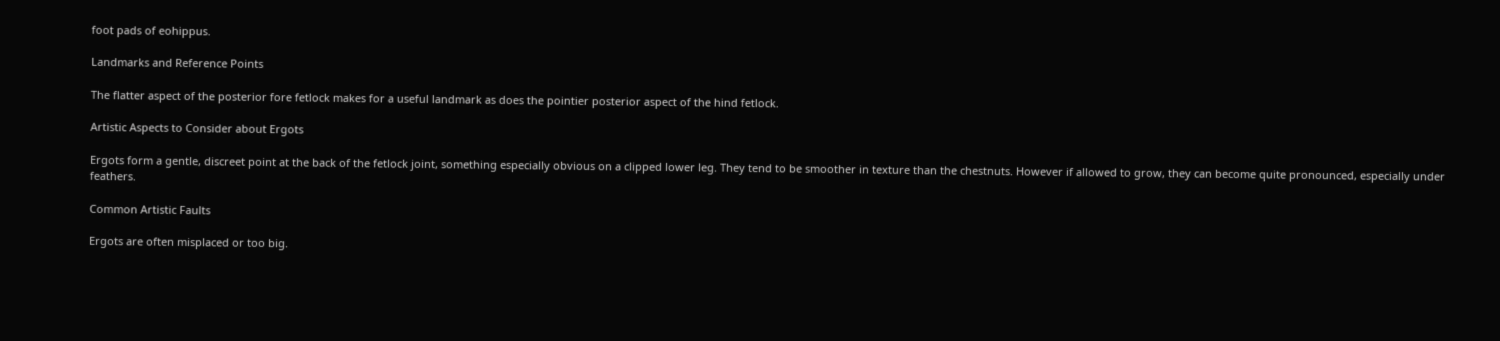foot pads of eohippus.

Landmarks and Reference Points

The flatter aspect of the posterior fore fetlock makes for a useful landmark as does the pointier posterior aspect of the hind fetlock.

Artistic Aspects to Consider about Ergots

Ergots form a gentle, discreet point at the back of the fetlock joint, something especially obvious on a clipped lower leg. They tend to be smoother in texture than the chestnuts. However if allowed to grow, they can become quite pronounced, especially under feathers.

Common Artistic Faults

Ergots are often misplaced or too big.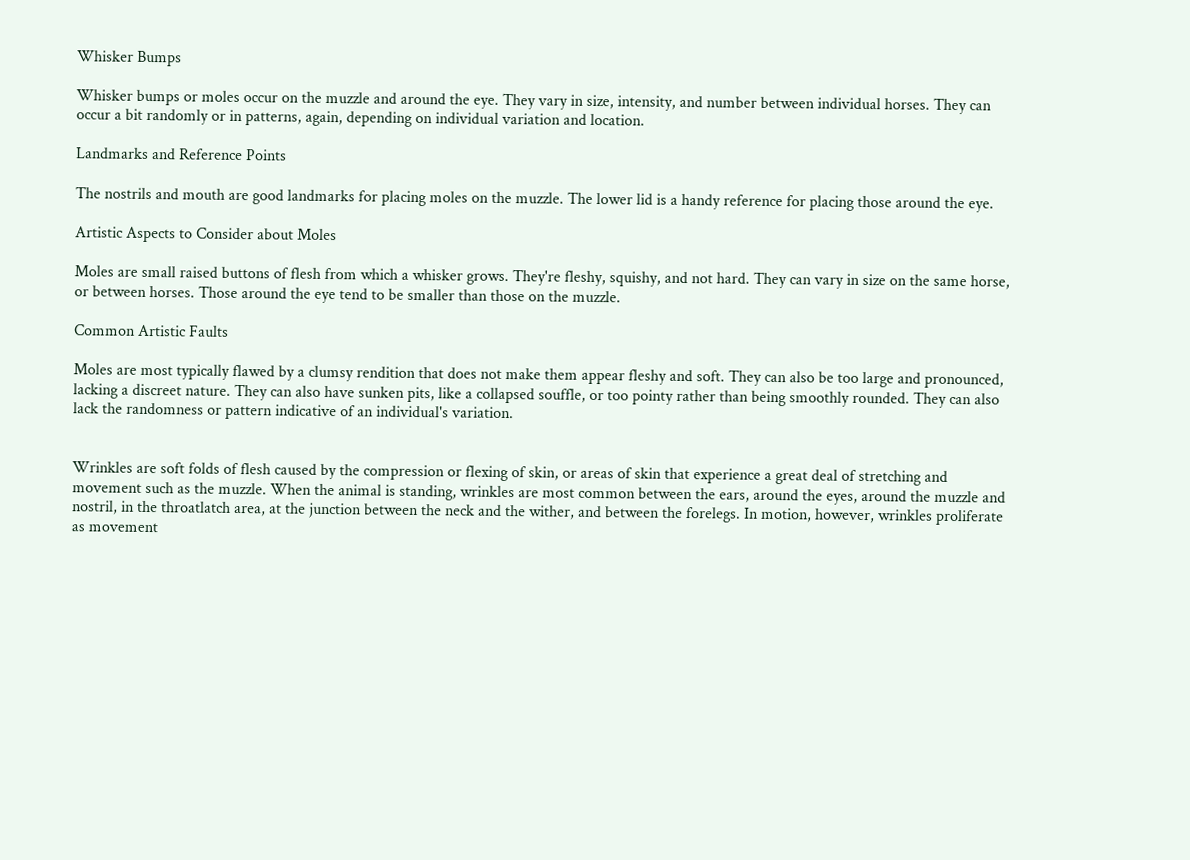Whisker Bumps

Whisker bumps or moles occur on the muzzle and around the eye. They vary in size, intensity, and number between individual horses. They can occur a bit randomly or in patterns, again, depending on individual variation and location.

Landmarks and Reference Points

The nostrils and mouth are good landmarks for placing moles on the muzzle. The lower lid is a handy reference for placing those around the eye.

Artistic Aspects to Consider about Moles

Moles are small raised buttons of flesh from which a whisker grows. They're fleshy, squishy, and not hard. They can vary in size on the same horse, or between horses. Those around the eye tend to be smaller than those on the muzzle.

Common Artistic Faults

Moles are most typically flawed by a clumsy rendition that does not make them appear fleshy and soft. They can also be too large and pronounced, lacking a discreet nature. They can also have sunken pits, like a collapsed souffle, or too pointy rather than being smoothly rounded. They can also lack the randomness or pattern indicative of an individual's variation.


Wrinkles are soft folds of flesh caused by the compression or flexing of skin, or areas of skin that experience a great deal of stretching and movement such as the muzzle. When the animal is standing, wrinkles are most common between the ears, around the eyes, around the muzzle and nostril, in the throatlatch area, at the junction between the neck and the wither, and between the forelegs. In motion, however, wrinkles proliferate as movement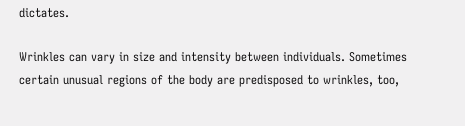dictates.

Wrinkles can vary in size and intensity between individuals. Sometimes certain unusual regions of the body are predisposed to wrinkles, too,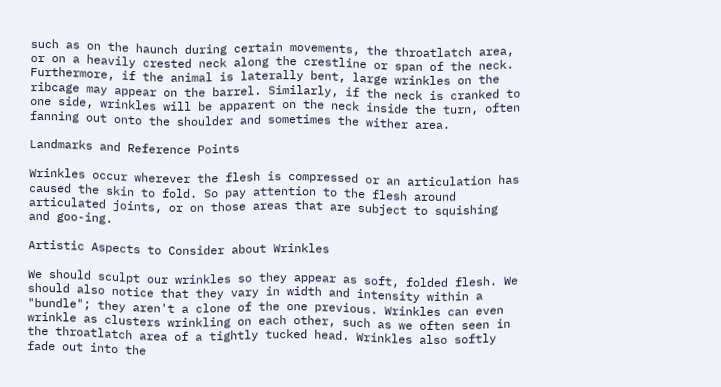such as on the haunch during certain movements, the throatlatch area, or on a heavily crested neck along the crestline or span of the neck. Furthermore, if the animal is laterally bent, large wrinkles on the ribcage may appear on the barrel. Similarly, if the neck is cranked to one side, wrinkles will be apparent on the neck inside the turn, often fanning out onto the shoulder and sometimes the wither area.

Landmarks and Reference Points

Wrinkles occur wherever the flesh is compressed or an articulation has caused the skin to fold. So pay attention to the flesh around articulated joints, or on those areas that are subject to squishing and goo-ing.

Artistic Aspects to Consider about Wrinkles

We should sculpt our wrinkles so they appear as soft, folded flesh. We should also notice that they vary in width and intensity within a "bundle"; they aren't a clone of the one previous. Wrinkles can even wrinkle as clusters wrinkling on each other, such as we often seen in the throatlatch area of a tightly tucked head. Wrinkles also softly fade out into the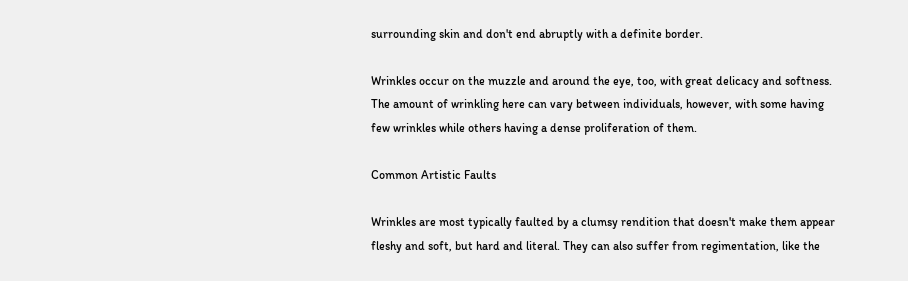surrounding skin and don't end abruptly with a definite border.

Wrinkles occur on the muzzle and around the eye, too, with great delicacy and softness. The amount of wrinkling here can vary between individuals, however, with some having few wrinkles while others having a dense proliferation of them.

Common Artistic Faults

Wrinkles are most typically faulted by a clumsy rendition that doesn't make them appear fleshy and soft, but hard and literal. They can also suffer from regimentation, like the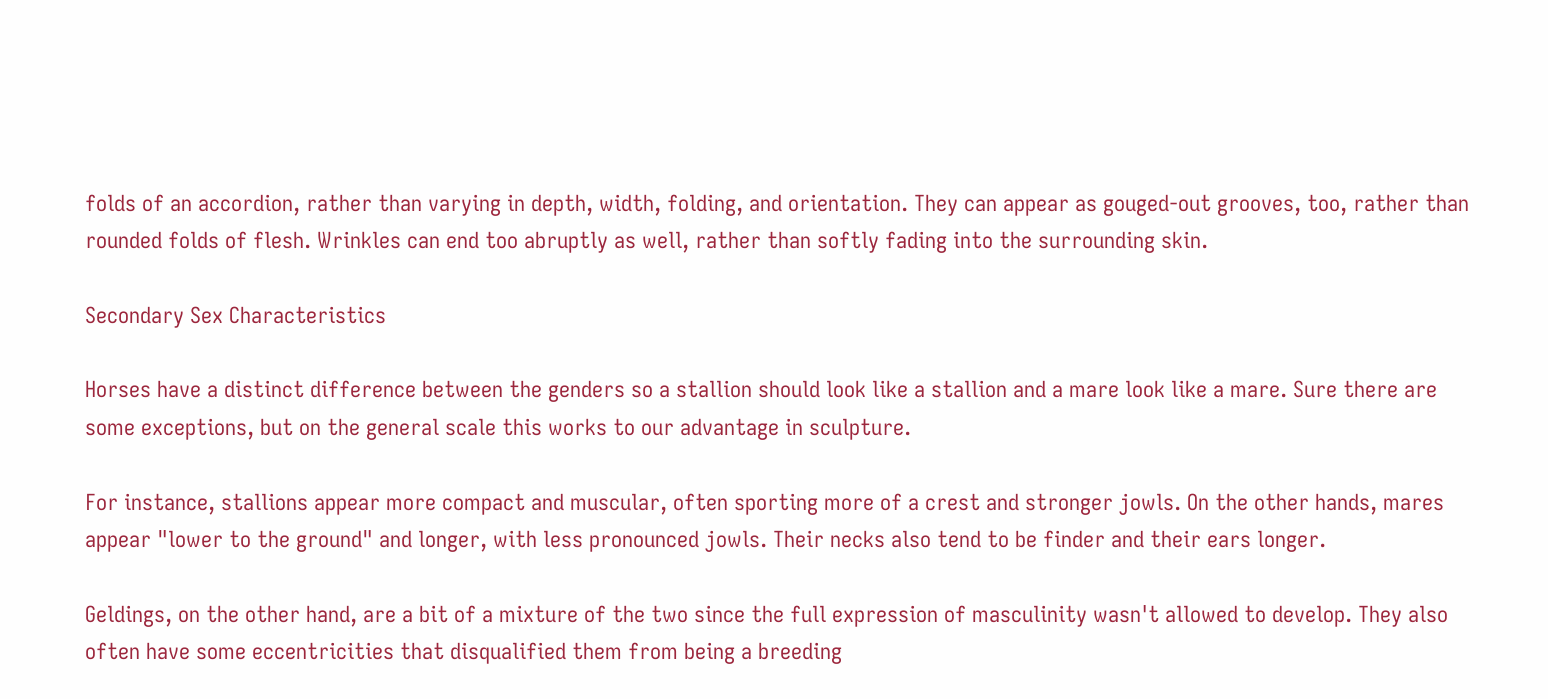folds of an accordion, rather than varying in depth, width, folding, and orientation. They can appear as gouged-out grooves, too, rather than rounded folds of flesh. Wrinkles can end too abruptly as well, rather than softly fading into the surrounding skin.

Secondary Sex Characteristics

Horses have a distinct difference between the genders so a stallion should look like a stallion and a mare look like a mare. Sure there are some exceptions, but on the general scale this works to our advantage in sculpture.

For instance, stallions appear more compact and muscular, often sporting more of a crest and stronger jowls. On the other hands, mares appear "lower to the ground" and longer, with less pronounced jowls. Their necks also tend to be finder and their ears longer.

Geldings, on the other hand, are a bit of a mixture of the two since the full expression of masculinity wasn't allowed to develop. They also often have some eccentricities that disqualified them from being a breeding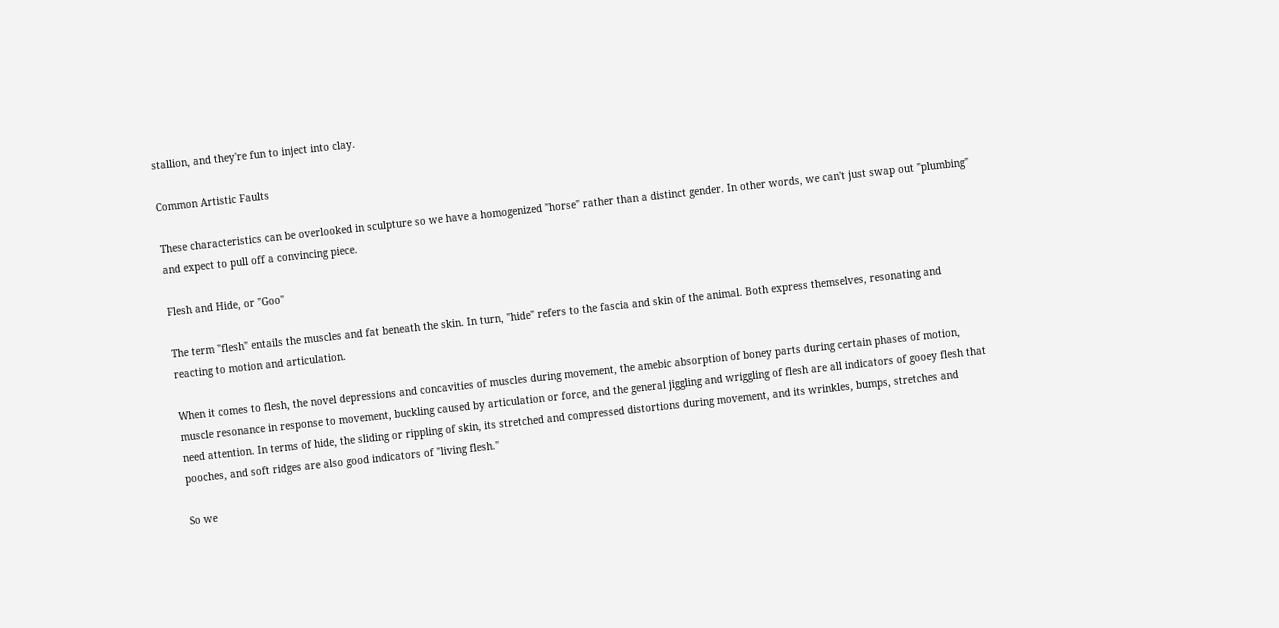stallion, and they're fun to inject into clay.

Common Artistic Faults

These characteristics can be overlooked in sculpture so we have a homogenized "horse" rather than a distinct gender. In other words, we can't just swap out "plumbing" and expect to pull off a convincing piece.

Flesh and Hide, or "Goo"

The term "flesh" entails the muscles and fat beneath the skin. In turn, "hide" refers to the fascia and skin of the animal. Both express themselves, resonating and reacting to motion and articulation.

When it comes to flesh, the novel depressions and concavities of muscles during movement, the amebic absorption of boney parts during certain phases of motion, muscle resonance in response to movement, buckling caused by articulation or force, and the general jiggling and wriggling of flesh are all indicators of gooey flesh that need attention. In terms of hide, the sliding or rippling of skin, its stretched and compressed distortions during movement, and its wrinkles, bumps, stretches and pooches, and soft ridges are also good indicators of "living flesh."

So we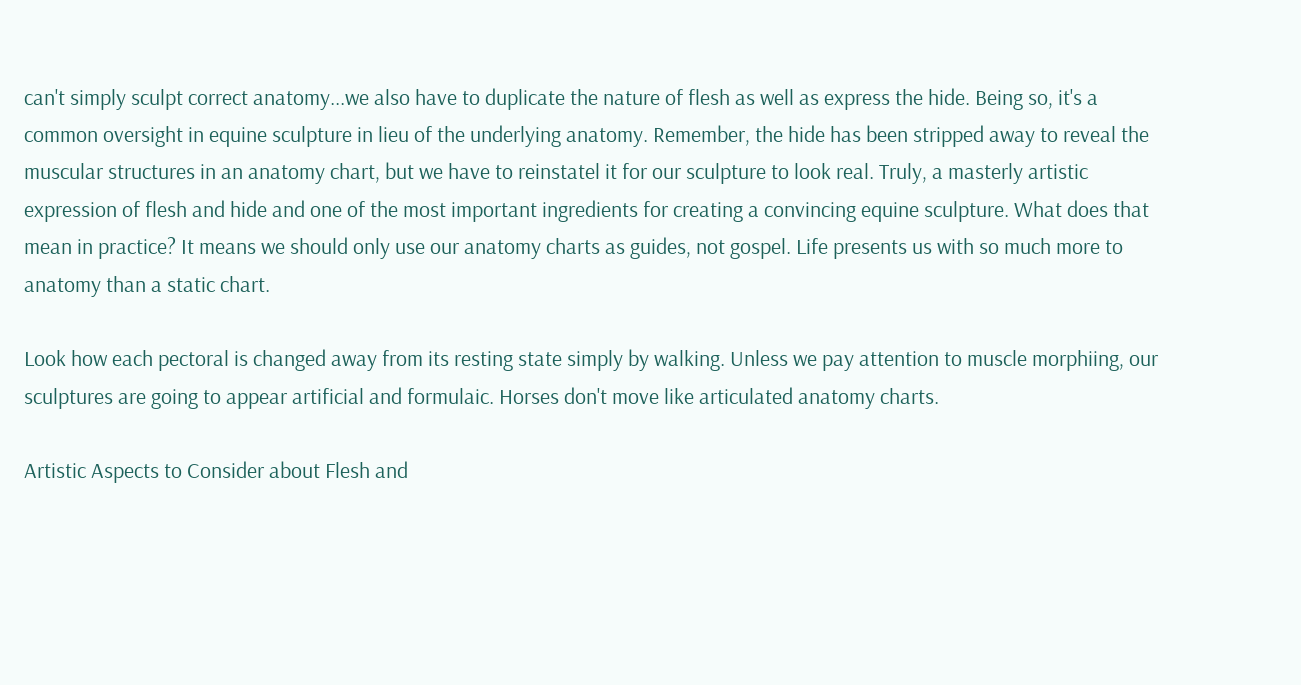can't simply sculpt correct anatomy...we also have to duplicate the nature of flesh as well as express the hide. Being so, it's a common oversight in equine sculpture in lieu of the underlying anatomy. Remember, the hide has been stripped away to reveal the muscular structures in an anatomy chart, but we have to reinstatel it for our sculpture to look real. Truly, a masterly artistic expression of flesh and hide and one of the most important ingredients for creating a convincing equine sculpture. What does that mean in practice? It means we should only use our anatomy charts as guides, not gospel. Life presents us with so much more to anatomy than a static chart.

Look how each pectoral is changed away from its resting state simply by walking. Unless we pay attention to muscle morphiing, our sculptures are going to appear artificial and formulaic. Horses don't move like articulated anatomy charts.

Artistic Aspects to Consider about Flesh and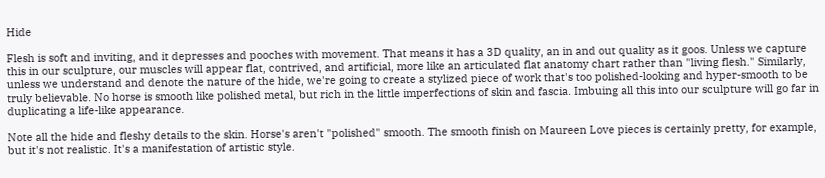Hide

Flesh is soft and inviting, and it depresses and pooches with movement. That means it has a 3D quality, an in and out quality as it goos. Unless we capture this in our sculpture, our muscles will appear flat, contrived, and artificial, more like an articulated flat anatomy chart rather than "living flesh." Similarly, unless we understand and denote the nature of the hide, we're going to create a stylized piece of work that's too polished-looking and hyper-smooth to be truly believable. No horse is smooth like polished metal, but rich in the little imperfections of skin and fascia. Imbuing all this into our sculpture will go far in duplicating a life-like appearance.

Note all the hide and fleshy details to the skin. Horse's aren't "polished" smooth. The smooth finish on Maureen Love pieces is certainly pretty, for example, but it's not realistic. It's a manifestation of artistic style.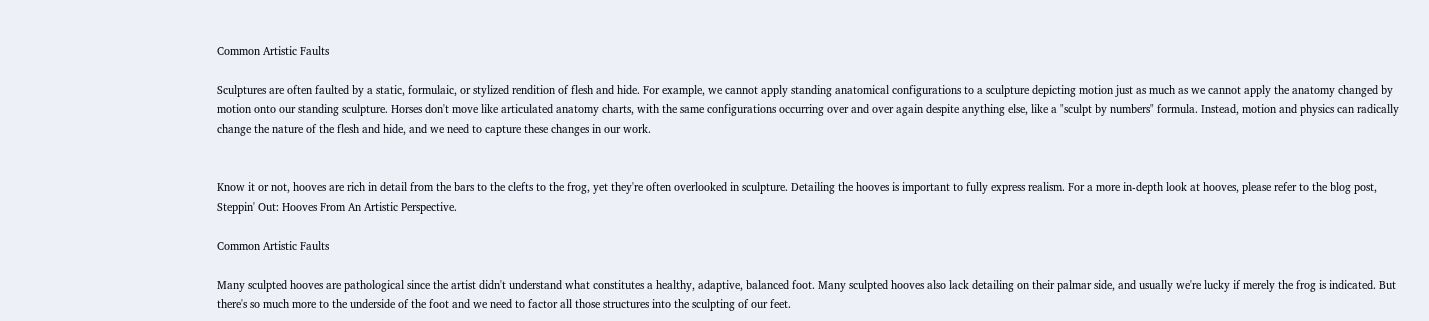Common Artistic Faults

Sculptures are often faulted by a static, formulaic, or stylized rendition of flesh and hide. For example, we cannot apply standing anatomical configurations to a sculpture depicting motion just as much as we cannot apply the anatomy changed by motion onto our standing sculpture. Horses don't move like articulated anatomy charts, with the same configurations occurring over and over again despite anything else, like a "sculpt by numbers" formula. Instead, motion and physics can radically change the nature of the flesh and hide, and we need to capture these changes in our work.


Know it or not, hooves are rich in detail from the bars to the clefts to the frog, yet they're often overlooked in sculpture. Detailing the hooves is important to fully express realism. For a more in-depth look at hooves, please refer to the blog post, Steppin' Out: Hooves From An Artistic Perspective.

Common Artistic Faults

Many sculpted hooves are pathological since the artist didn't understand what constitutes a healthy, adaptive, balanced foot. Many sculpted hooves also lack detailing on their palmar side, and usually we're lucky if merely the frog is indicated. But there's so much more to the underside of the foot and we need to factor all those structures into the sculpting of our feet.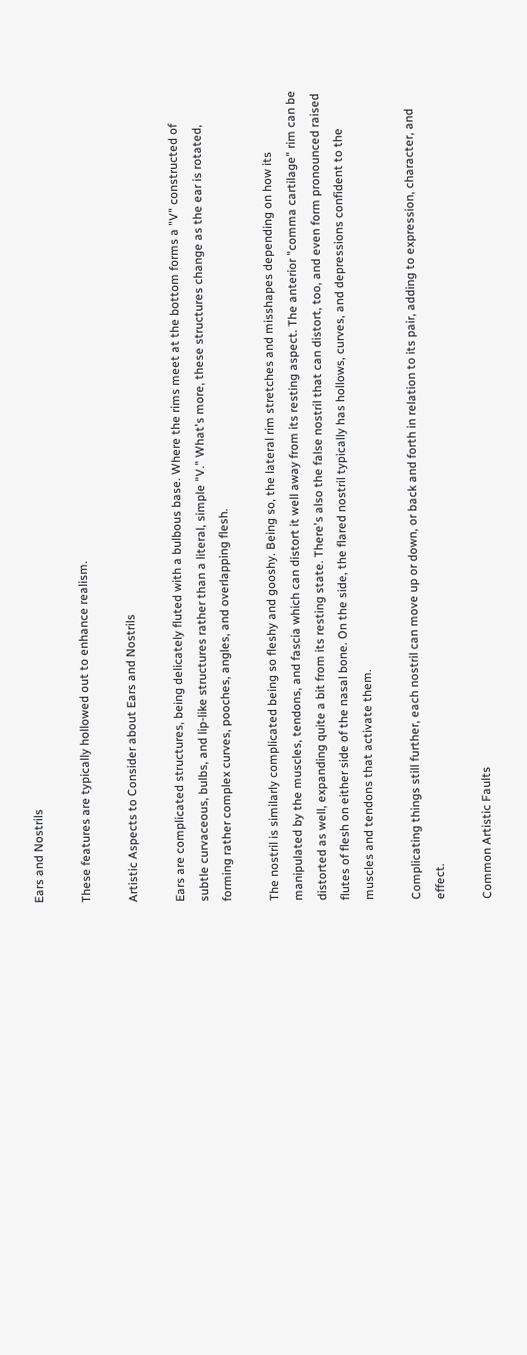Ears and Nostrils

These features are typically hollowed out to enhance realism.

Artistic Aspects to Consider about Ears and Nostrils

Ears are complicated structures, being delicately fluted with a bulbous base. Where the rims meet at the bottom forms a "V" constructed of subtle curvaceous, bulbs, and lip-like structures rather than a literal, simple "V." What's more, these structures change as the ear is rotated, forming rather complex curves, pooches, angles, and overlapping flesh.

The nostril is similarly complicated being so fleshy and gooshy. Being so, the lateral rim stretches and misshapes depending on how its manipulated by the muscles, tendons, and fascia which can distort it well away from its resting aspect. The anterior "comma cartilage" rim can be distorted as well, expanding quite a bit from its resting state. There's also the false nostril that can distort, too, and even form pronounced raised flutes of flesh on either side of the nasal bone. On the side, the flared nostril typically has hollows, curves, and depressions confident to the muscles and tendons that activate them.

Complicating things still further, each nostril can move up or down, or back and forth in relation to its pair, adding to expression, character, and effect.

Common Artistic Faults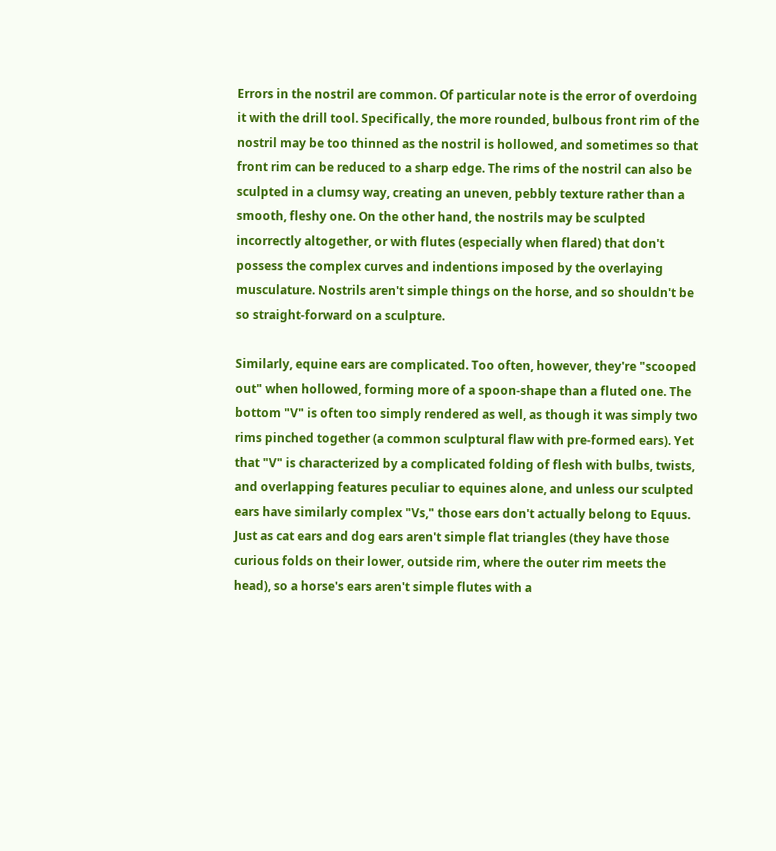Errors in the nostril are common. Of particular note is the error of overdoing it with the drill tool. Specifically, the more rounded, bulbous front rim of the nostril may be too thinned as the nostril is hollowed, and sometimes so that front rim can be reduced to a sharp edge. The rims of the nostril can also be sculpted in a clumsy way, creating an uneven, pebbly texture rather than a smooth, fleshy one. On the other hand, the nostrils may be sculpted incorrectly altogether, or with flutes (especially when flared) that don't possess the complex curves and indentions imposed by the overlaying musculature. Nostrils aren't simple things on the horse, and so shouldn't be so straight-forward on a sculpture.

Similarly, equine ears are complicated. Too often, however, they're "scooped out" when hollowed, forming more of a spoon-shape than a fluted one. The bottom "V" is often too simply rendered as well, as though it was simply two rims pinched together (a common sculptural flaw with pre-formed ears). Yet that "V" is characterized by a complicated folding of flesh with bulbs, twists, and overlapping features peculiar to equines alone, and unless our sculpted ears have similarly complex "Vs," those ears don't actually belong to Equus. Just as cat ears and dog ears aren't simple flat triangles (they have those curious folds on their lower, outside rim, where the outer rim meets the head), so a horse's ears aren't simple flutes with a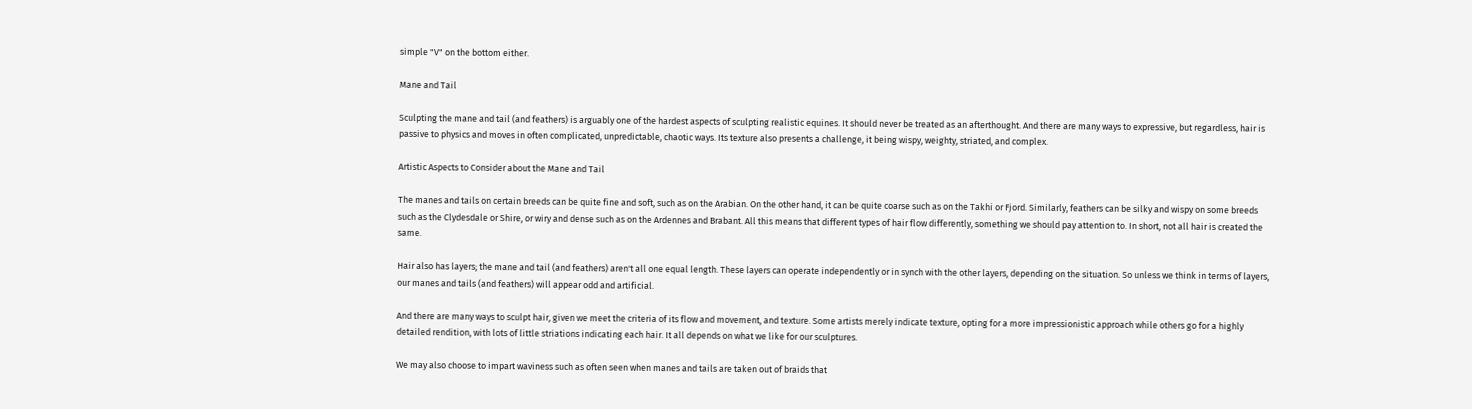simple "V" on the bottom either.

Mane and Tail

Sculpting the mane and tail (and feathers) is arguably one of the hardest aspects of sculpting realistic equines. It should never be treated as an afterthought. And there are many ways to expressive, but regardless, hair is passive to physics and moves in often complicated, unpredictable, chaotic ways. Its texture also presents a challenge, it being wispy, weighty, striated, and complex.

Artistic Aspects to Consider about the Mane and Tail

The manes and tails on certain breeds can be quite fine and soft, such as on the Arabian. On the other hand, it can be quite coarse such as on the Takhi or Fjord. Similarly, feathers can be silky and wispy on some breeds such as the Clydesdale or Shire, or wiry and dense such as on the Ardennes and Brabant. All this means that different types of hair flow differently, something we should pay attention to. In short, not all hair is created the same.

Hair also has layers; the mane and tail (and feathers) aren't all one equal length. These layers can operate independently or in synch with the other layers, depending on the situation. So unless we think in terms of layers, our manes and tails (and feathers) will appear odd and artificial.

And there are many ways to sculpt hair, given we meet the criteria of its flow and movement, and texture. Some artists merely indicate texture, opting for a more impressionistic approach while others go for a highly detailed rendition, with lots of little striations indicating each hair. It all depends on what we like for our sculptures.

We may also choose to impart waviness such as often seen when manes and tails are taken out of braids that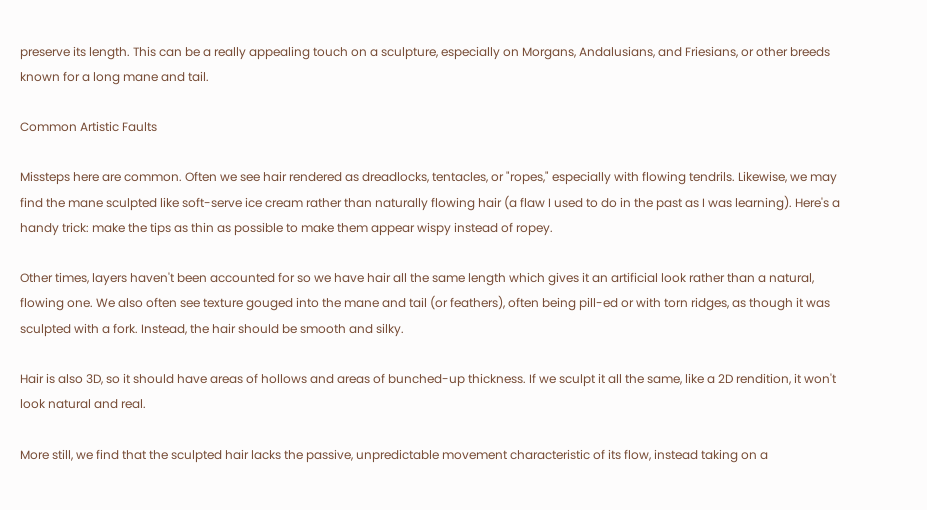preserve its length. This can be a really appealing touch on a sculpture, especially on Morgans, Andalusians, and Friesians, or other breeds known for a long mane and tail.

Common Artistic Faults

Missteps here are common. Often we see hair rendered as dreadlocks, tentacles, or "ropes," especially with flowing tendrils. Likewise, we may find the mane sculpted like soft-serve ice cream rather than naturally flowing hair (a flaw I used to do in the past as I was learning). Here's a handy trick: make the tips as thin as possible to make them appear wispy instead of ropey.

Other times, layers haven't been accounted for so we have hair all the same length which gives it an artificial look rather than a natural, flowing one. We also often see texture gouged into the mane and tail (or feathers), often being pill-ed or with torn ridges, as though it was sculpted with a fork. Instead, the hair should be smooth and silky.

Hair is also 3D, so it should have areas of hollows and areas of bunched-up thickness. If we sculpt it all the same, like a 2D rendition, it won't look natural and real.

More still, we find that the sculpted hair lacks the passive, unpredictable movement characteristic of its flow, instead taking on a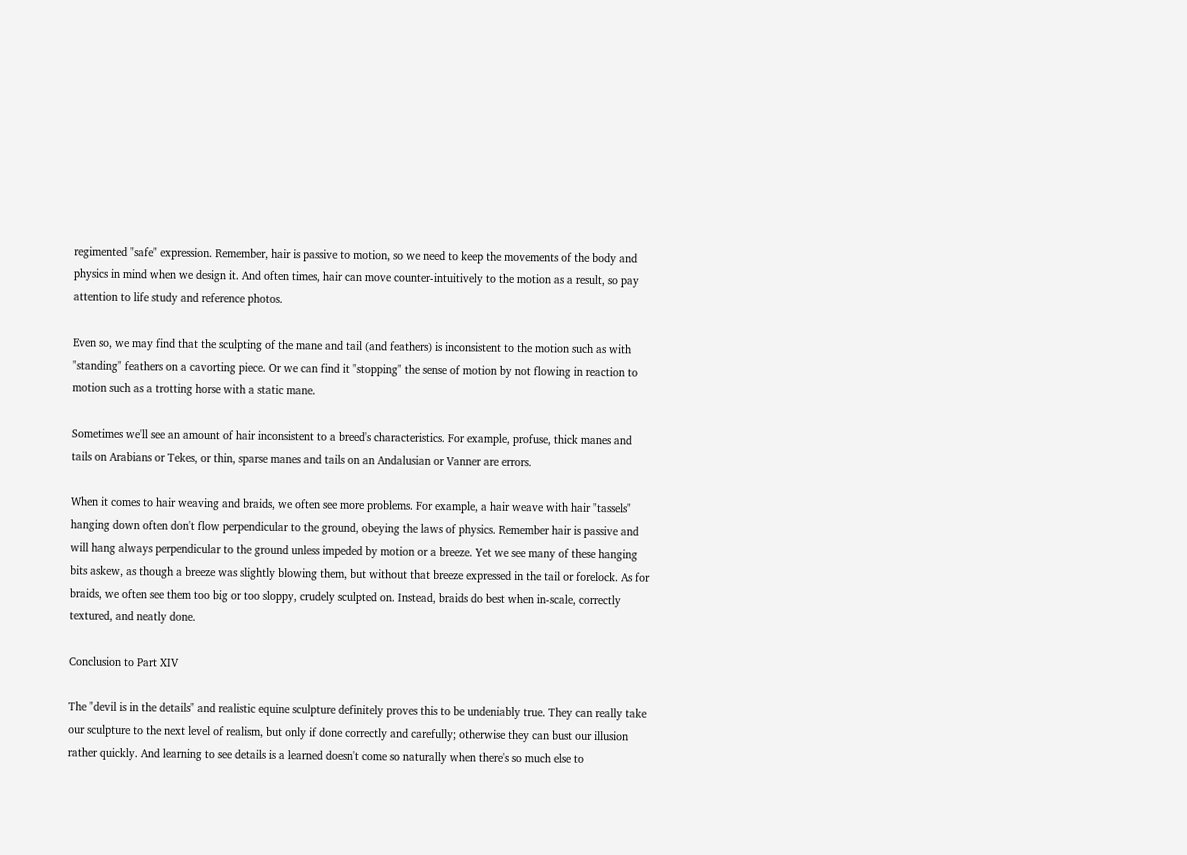regimented "safe" expression. Remember, hair is passive to motion, so we need to keep the movements of the body and physics in mind when we design it. And often times, hair can move counter-intuitively to the motion as a result, so pay attention to life study and reference photos.

Even so, we may find that the sculpting of the mane and tail (and feathers) is inconsistent to the motion such as with "standing" feathers on a cavorting piece. Or we can find it "stopping" the sense of motion by not flowing in reaction to motion such as a trotting horse with a static mane.

Sometimes we'll see an amount of hair inconsistent to a breed's characteristics. For example, profuse, thick manes and tails on Arabians or Tekes, or thin, sparse manes and tails on an Andalusian or Vanner are errors.

When it comes to hair weaving and braids, we often see more problems. For example, a hair weave with hair "tassels" hanging down often don't flow perpendicular to the ground, obeying the laws of physics. Remember hair is passive and will hang always perpendicular to the ground unless impeded by motion or a breeze. Yet we see many of these hanging bits askew, as though a breeze was slightly blowing them, but without that breeze expressed in the tail or forelock. As for braids, we often see them too big or too sloppy, crudely sculpted on. Instead, braids do best when in-scale, correctly textured, and neatly done.

Conclusion to Part XIV

The "devil is in the details" and realistic equine sculpture definitely proves this to be undeniably true. They can really take our sculpture to the next level of realism, but only if done correctly and carefully; otherwise they can bust our illusion rather quickly. And learning to see details is a learned doesn't come so naturally when there's so much else to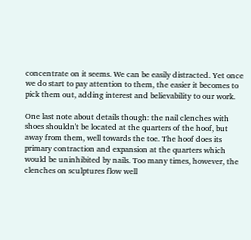concentrate on it seems. We can be easily distracted. Yet once we do start to pay attention to them, the easier it becomes to pick them out, adding interest and believability to our work.

One last note about details though: the nail clenches with shoes shouldn't be located at the quarters of the hoof, but away from them, well towards the toe. The hoof does its primary contraction and expansion at the quarters which would be uninhibited by nails. Too many times, however, the clenches on sculptures flow well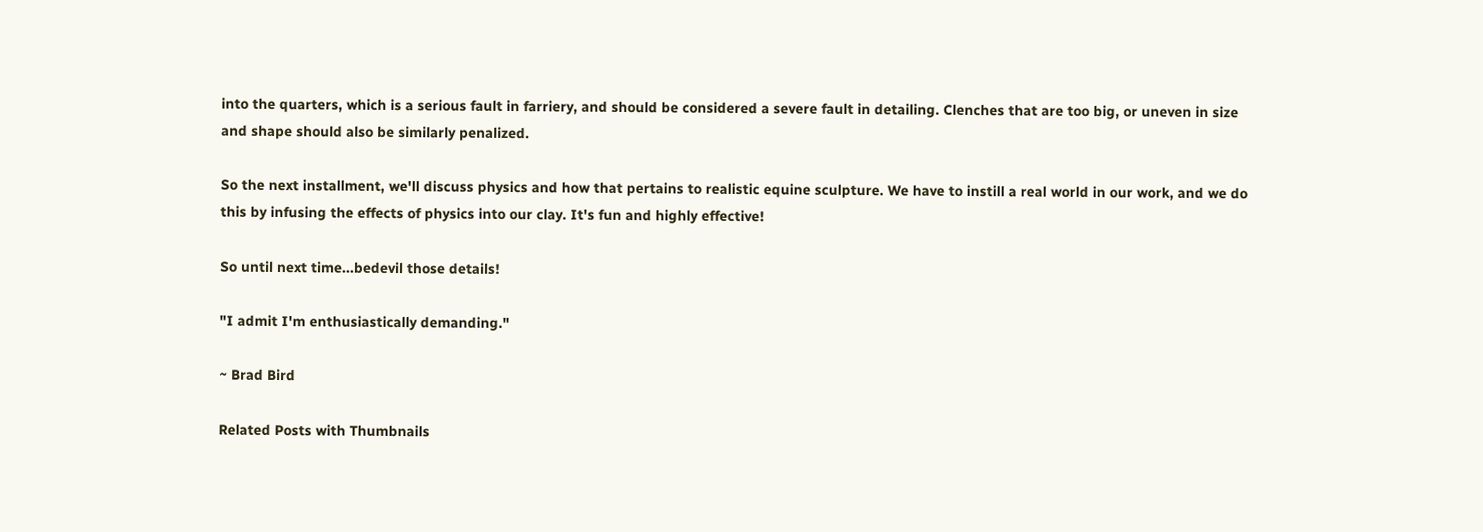into the quarters, which is a serious fault in farriery, and should be considered a severe fault in detailing. Clenches that are too big, or uneven in size and shape should also be similarly penalized.

So the next installment, we'll discuss physics and how that pertains to realistic equine sculpture. We have to instill a real world in our work, and we do this by infusing the effects of physics into our clay. It's fun and highly effective!

So until next time...bedevil those details!

"I admit I'm enthusiastically demanding."

~ Brad Bird

Related Posts with Thumbnails